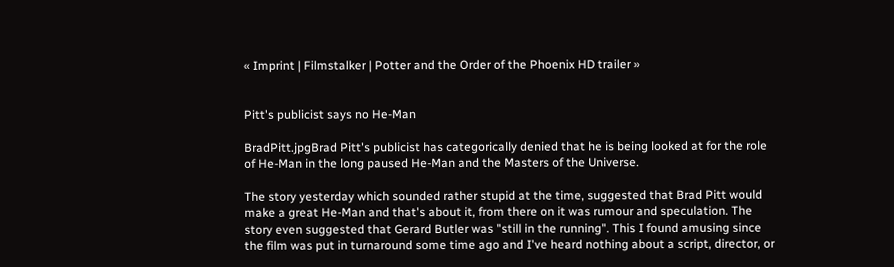« Imprint | Filmstalker | Potter and the Order of the Phoenix HD trailer »


Pitt's publicist says no He-Man

BradPitt.jpgBrad Pitt's publicist has categorically denied that he is being looked at for the role of He-Man in the long paused He-Man and the Masters of the Universe.

The story yesterday which sounded rather stupid at the time, suggested that Brad Pitt would make a great He-Man and that's about it, from there on it was rumour and speculation. The story even suggested that Gerard Butler was "still in the running". This I found amusing since the film was put in turnaround some time ago and I've heard nothing about a script, director, or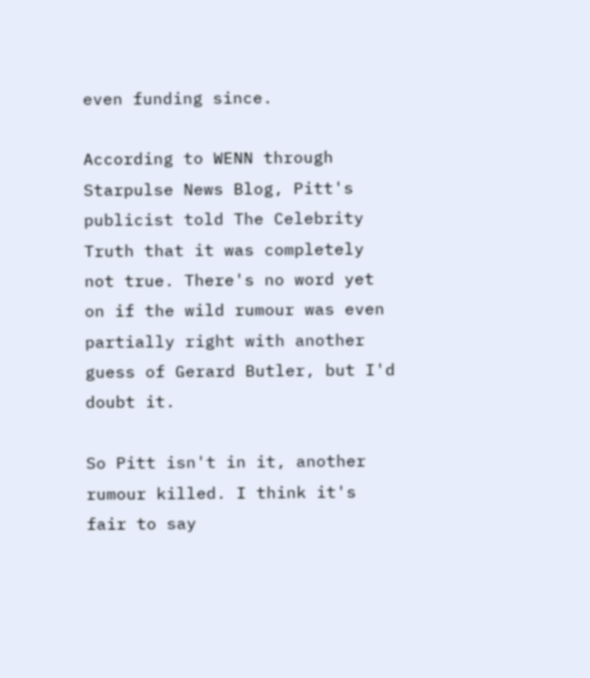even funding since.

According to WENN through Starpulse News Blog, Pitt's publicist told The Celebrity Truth that it was completely not true. There's no word yet on if the wild rumour was even partially right with another guess of Gerard Butler, but I'd doubt it.

So Pitt isn't in it, another rumour killed. I think it's fair to say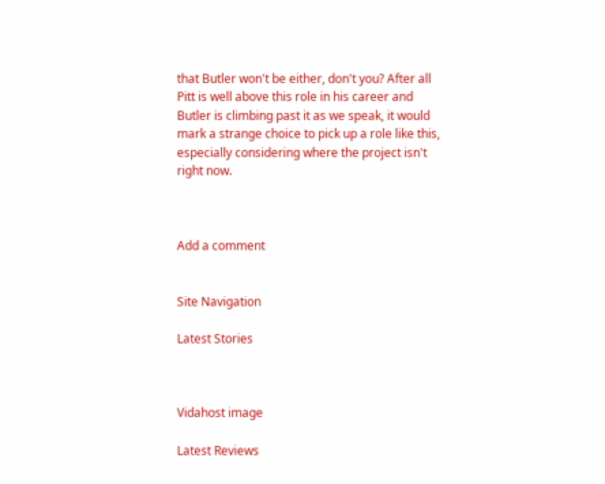that Butler won't be either, don't you? After all Pitt is well above this role in his career and Butler is climbing past it as we speak, it would mark a strange choice to pick up a role like this, especially considering where the project isn't right now.



Add a comment


Site Navigation

Latest Stories



Vidahost image

Latest Reviews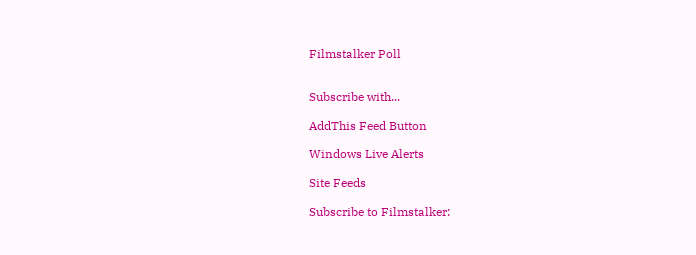Filmstalker Poll


Subscribe with...

AddThis Feed Button

Windows Live Alerts

Site Feeds

Subscribe to Filmstalker: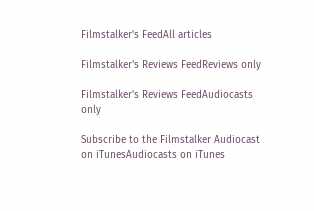Filmstalker's FeedAll articles

Filmstalker's Reviews FeedReviews only

Filmstalker's Reviews FeedAudiocasts only

Subscribe to the Filmstalker Audiocast on iTunesAudiocasts on iTunes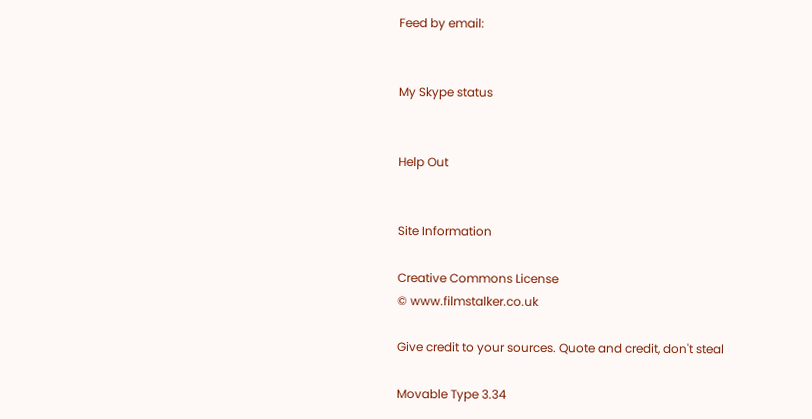Feed by email:


My Skype status


Help Out


Site Information

Creative Commons License
© www.filmstalker.co.uk

Give credit to your sources. Quote and credit, don't steal

Movable Type 3.34